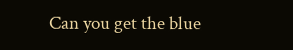Can you get the blue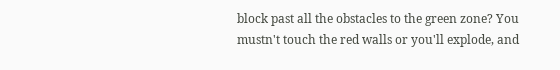block past all the obstacles to the green zone? You mustn't touch the red walls or you'll explode, and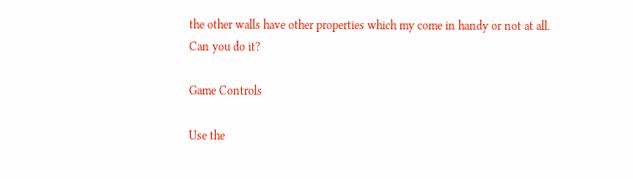the other walls have other properties which my come in handy or not at all. Can you do it?

Game Controls

Use the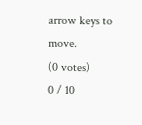arrow keys to move.
(0 votes)
0 / 10